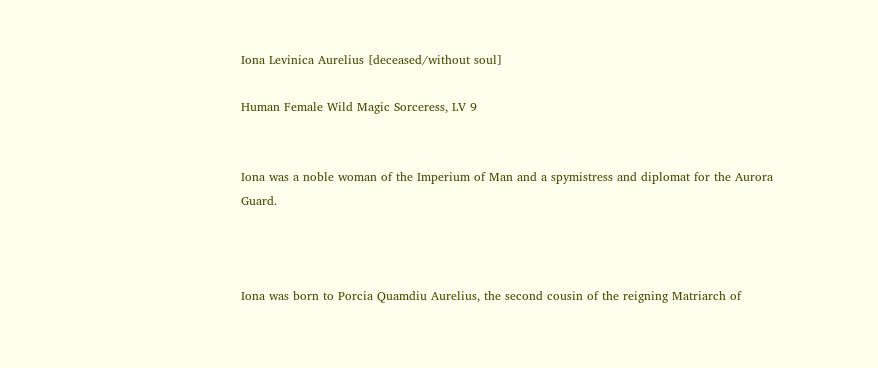Iona Levinica Aurelius [deceased/without soul]

Human Female Wild Magic Sorceress, LV 9


Iona was a noble woman of the Imperium of Man and a spymistress and diplomat for the Aurora Guard.



Iona was born to Porcia Quamdiu Aurelius, the second cousin of the reigning Matriarch of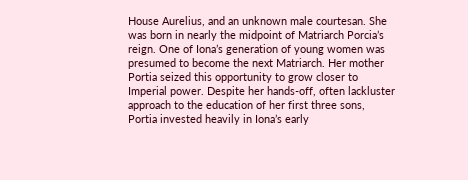House Aurelius, and an unknown male courtesan. She was born in nearly the midpoint of Matriarch Porcia’s reign. One of Iona’s generation of young women was presumed to become the next Matriarch. Her mother Portia seized this opportunity to grow closer to Imperial power. Despite her hands-off, often lackluster approach to the education of her first three sons, Portia invested heavily in Iona’s early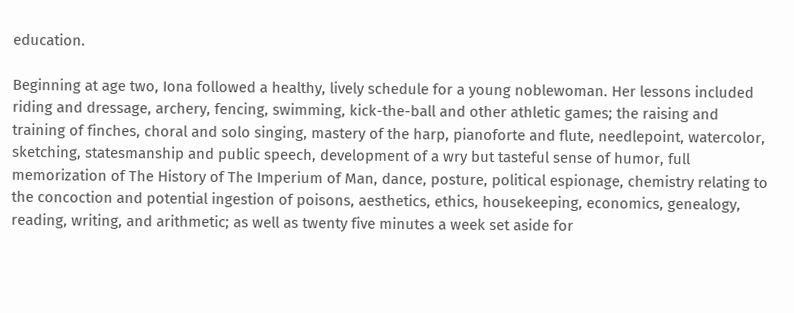education.

Beginning at age two, Iona followed a healthy, lively schedule for a young noblewoman. Her lessons included riding and dressage, archery, fencing, swimming, kick-the-ball and other athletic games; the raising and training of finches, choral and solo singing, mastery of the harp, pianoforte and flute, needlepoint, watercolor, sketching, statesmanship and public speech, development of a wry but tasteful sense of humor, full memorization of The History of The Imperium of Man, dance, posture, political espionage, chemistry relating to the concoction and potential ingestion of poisons, aesthetics, ethics, housekeeping, economics, genealogy, reading, writing, and arithmetic; as well as twenty five minutes a week set aside for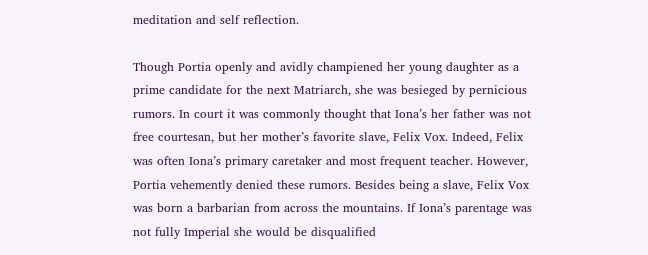meditation and self reflection.

Though Portia openly and avidly champiened her young daughter as a prime candidate for the next Matriarch, she was besieged by pernicious rumors. In court it was commonly thought that Iona’s her father was not free courtesan, but her mother’s favorite slave, Felix Vox. Indeed, Felix was often Iona’s primary caretaker and most frequent teacher. However, Portia vehemently denied these rumors. Besides being a slave, Felix Vox was born a barbarian from across the mountains. If Iona’s parentage was not fully Imperial she would be disqualified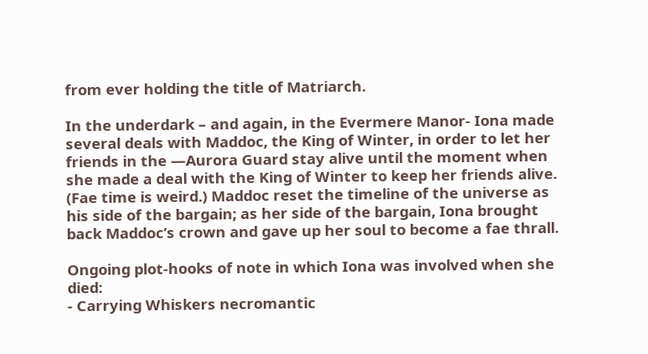from ever holding the title of Matriarch.

In the underdark – and again, in the Evermere Manor- Iona made several deals with Maddoc, the King of Winter, in order to let her friends in the —Aurora Guard stay alive until the moment when she made a deal with the King of Winter to keep her friends alive. (Fae time is weird.) Maddoc reset the timeline of the universe as his side of the bargain; as her side of the bargain, Iona brought back Maddoc’s crown and gave up her soul to become a fae thrall.

Ongoing plot-hooks of note in which Iona was involved when she died:
- Carrying Whiskers necromantic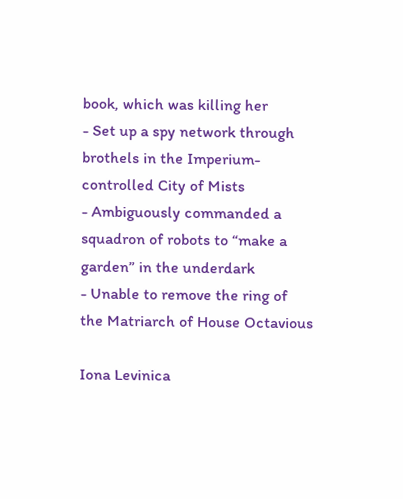book, which was killing her
- Set up a spy network through brothels in the Imperium-controlled City of Mists
- Ambiguously commanded a squadron of robots to “make a garden” in the underdark
- Unable to remove the ring of the Matriarch of House Octavious

Iona Levinica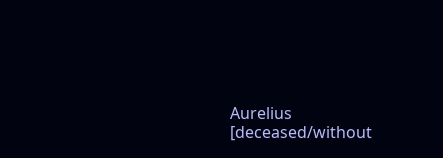Aurelius [deceased/without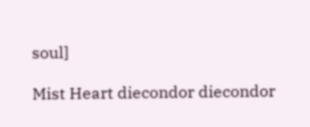soul]

Mist Heart diecondor diecondor